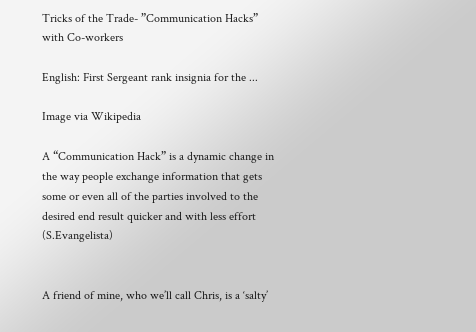Tricks of the Trade- ”Communication Hacks” with Co-workers

English: First Sergeant rank insignia for the ...

Image via Wikipedia

A “Communication Hack” is a dynamic change in the way people exchange information that gets some or even all of the parties involved to the desired end result quicker and with less effort (S.Evangelista)


A friend of mine, who we’ll call Chris, is a ‘salty’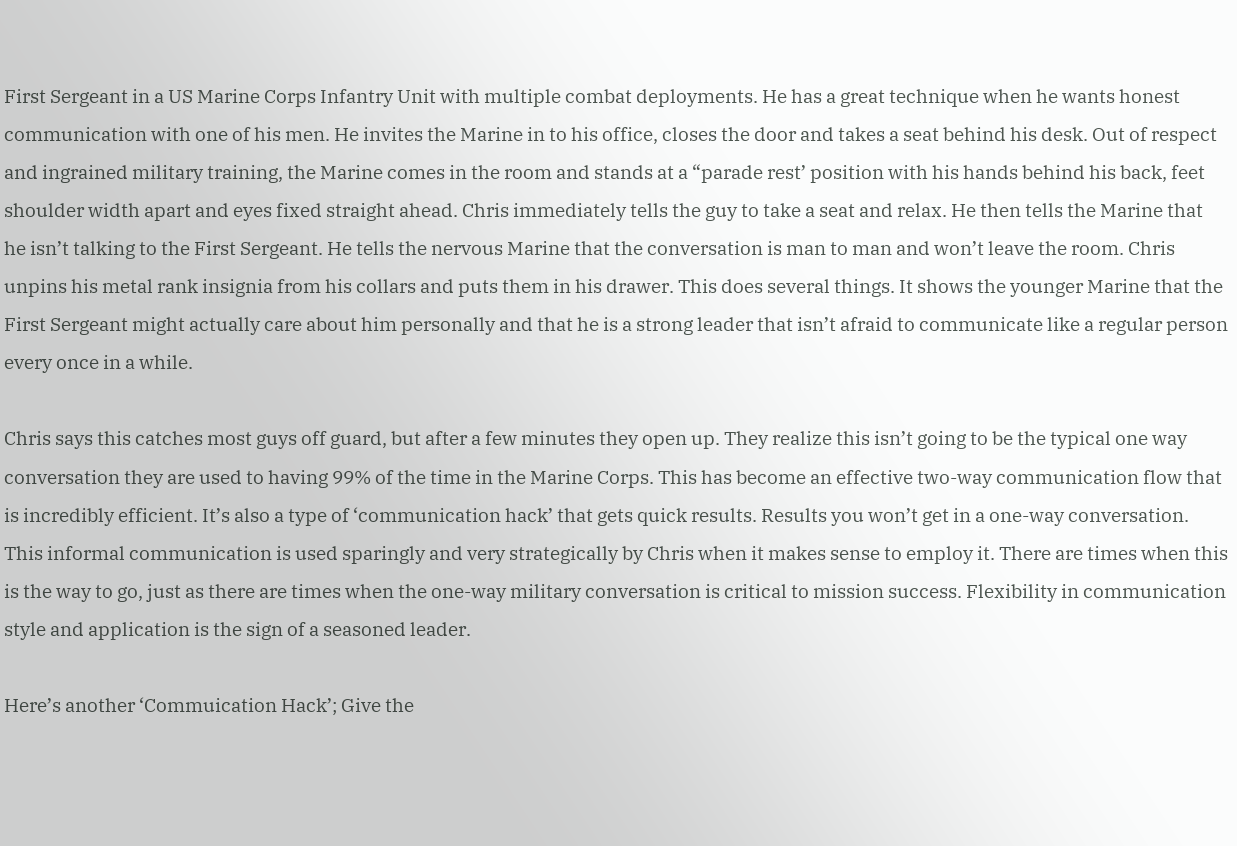First Sergeant in a US Marine Corps Infantry Unit with multiple combat deployments. He has a great technique when he wants honest communication with one of his men. He invites the Marine in to his office, closes the door and takes a seat behind his desk. Out of respect and ingrained military training, the Marine comes in the room and stands at a “parade rest’ position with his hands behind his back, feet shoulder width apart and eyes fixed straight ahead. Chris immediately tells the guy to take a seat and relax. He then tells the Marine that he isn’t talking to the First Sergeant. He tells the nervous Marine that the conversation is man to man and won’t leave the room. Chris unpins his metal rank insignia from his collars and puts them in his drawer. This does several things. It shows the younger Marine that the First Sergeant might actually care about him personally and that he is a strong leader that isn’t afraid to communicate like a regular person every once in a while.

Chris says this catches most guys off guard, but after a few minutes they open up. They realize this isn’t going to be the typical one way conversation they are used to having 99% of the time in the Marine Corps. This has become an effective two-way communication flow that is incredibly efficient. It’s also a type of ‘communication hack’ that gets quick results. Results you won’t get in a one-way conversation. This informal communication is used sparingly and very strategically by Chris when it makes sense to employ it. There are times when this is the way to go, just as there are times when the one-way military conversation is critical to mission success. Flexibility in communication style and application is the sign of a seasoned leader.

Here’s another ‘Commuication Hack’; Give the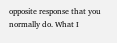opposite response that you normally do. What I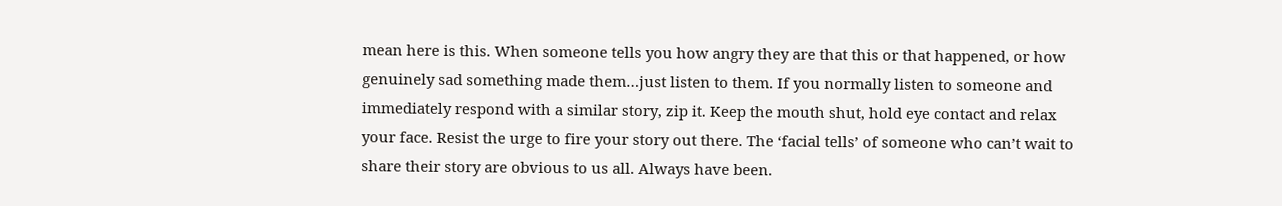mean here is this. When someone tells you how angry they are that this or that happened, or how genuinely sad something made them…just listen to them. If you normally listen to someone and immediately respond with a similar story, zip it. Keep the mouth shut, hold eye contact and relax your face. Resist the urge to fire your story out there. The ‘facial tells’ of someone who can’t wait to share their story are obvious to us all. Always have been.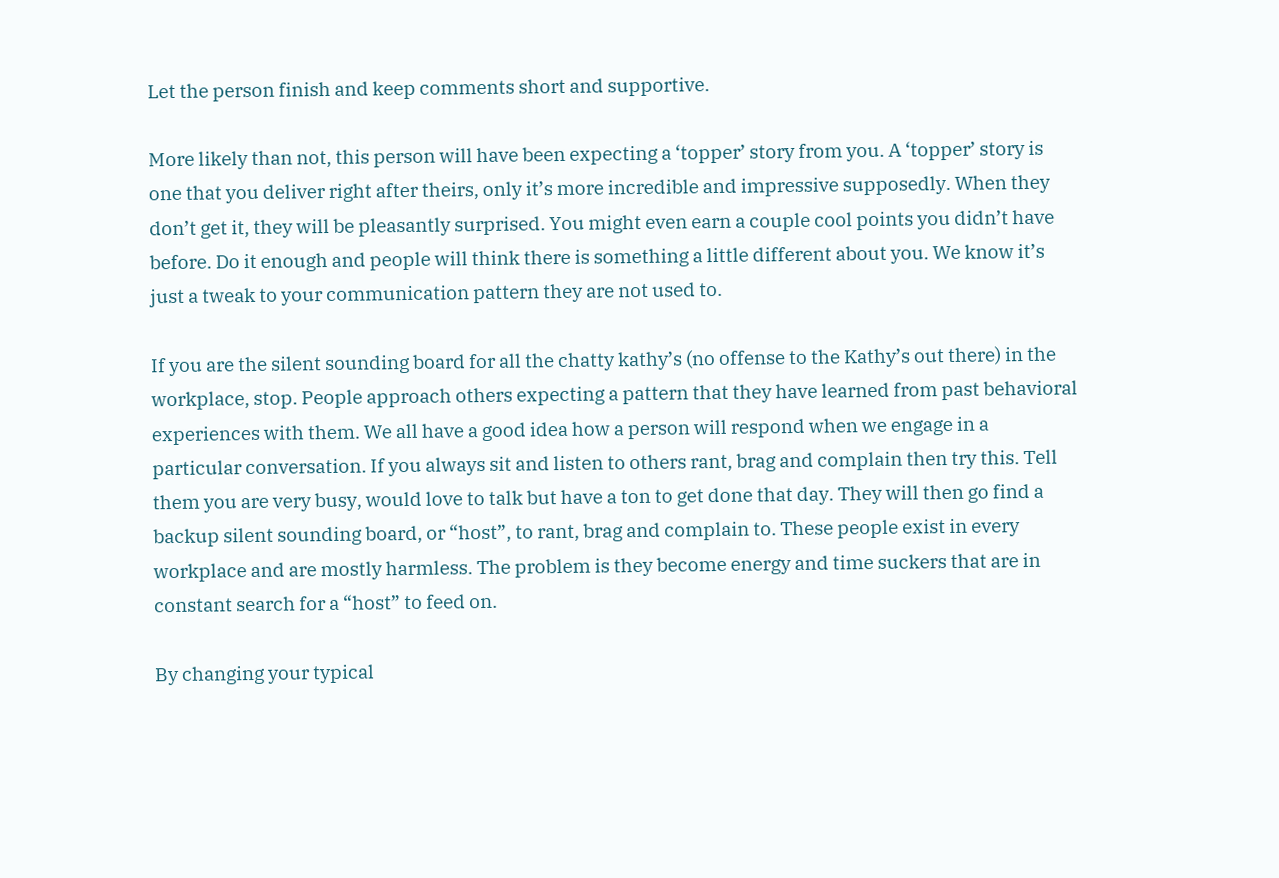Let the person finish and keep comments short and supportive.

More likely than not, this person will have been expecting a ‘topper’ story from you. A ‘topper’ story is one that you deliver right after theirs, only it’s more incredible and impressive supposedly. When they don’t get it, they will be pleasantly surprised. You might even earn a couple cool points you didn’t have before. Do it enough and people will think there is something a little different about you. We know it’s just a tweak to your communication pattern they are not used to.

If you are the silent sounding board for all the chatty kathy’s (no offense to the Kathy’s out there) in the workplace, stop. People approach others expecting a pattern that they have learned from past behavioral experiences with them. We all have a good idea how a person will respond when we engage in a particular conversation. If you always sit and listen to others rant, brag and complain then try this. Tell them you are very busy, would love to talk but have a ton to get done that day. They will then go find a backup silent sounding board, or “host”, to rant, brag and complain to. These people exist in every workplace and are mostly harmless. The problem is they become energy and time suckers that are in constant search for a “host” to feed on.

By changing your typical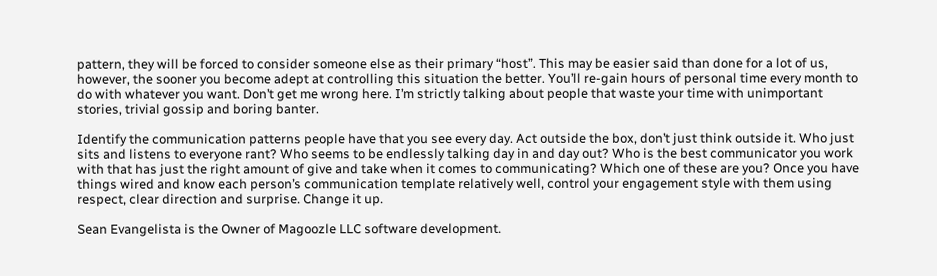pattern, they will be forced to consider someone else as their primary “host”. This may be easier said than done for a lot of us, however, the sooner you become adept at controlling this situation the better. You’ll re-gain hours of personal time every month to do with whatever you want. Don’t get me wrong here. I’m strictly talking about people that waste your time with unimportant stories, trivial gossip and boring banter.

Identify the communication patterns people have that you see every day. Act outside the box, don’t just think outside it. Who just sits and listens to everyone rant? Who seems to be endlessly talking day in and day out? Who is the best communicator you work with that has just the right amount of give and take when it comes to communicating? Which one of these are you? Once you have things wired and know each person’s communication template relatively well, control your engagement style with them using respect, clear direction and surprise. Change it up.

Sean Evangelista is the Owner of Magoozle LLC software development.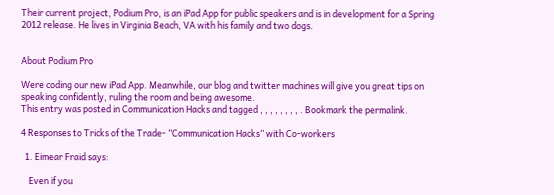Their current project, Podium Pro, is an iPad App for public speakers and is in development for a Spring 2012 release. He lives in Virginia Beach, VA with his family and two dogs.


About Podium Pro

Were coding our new iPad App. Meanwhile, our blog and twitter machines will give you great tips on speaking confidently, ruling the room and being awesome.
This entry was posted in Communication Hacks and tagged , , , , , , , , . Bookmark the permalink.

4 Responses to Tricks of the Trade- ”Communication Hacks” with Co-workers

  1. Eimear Fraid says:

    Even if you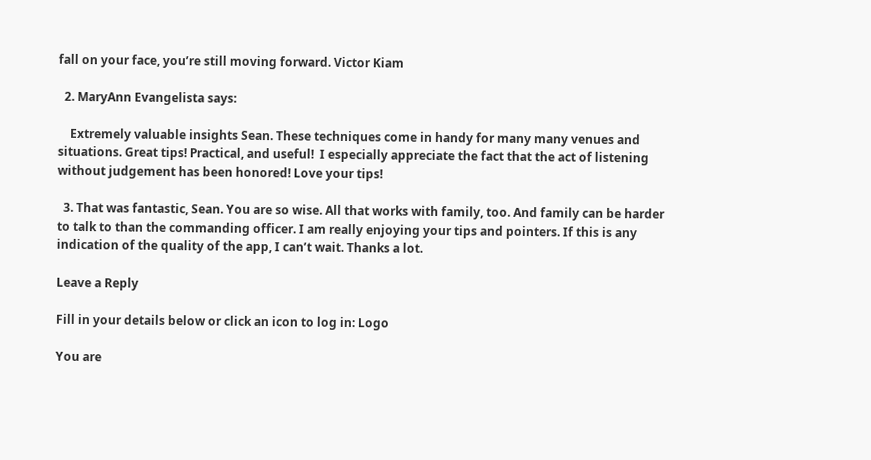fall on your face, you’re still moving forward. Victor Kiam

  2. MaryAnn Evangelista says:

    Extremely valuable insights Sean. These techniques come in handy for many many venues and situations. Great tips! Practical, and useful!  I especially appreciate the fact that the act of listening without judgement has been honored! Love your tips!

  3. That was fantastic, Sean. You are so wise. All that works with family, too. And family can be harder to talk to than the commanding officer. I am really enjoying your tips and pointers. If this is any indication of the quality of the app, I can’t wait. Thanks a lot.

Leave a Reply

Fill in your details below or click an icon to log in: Logo

You are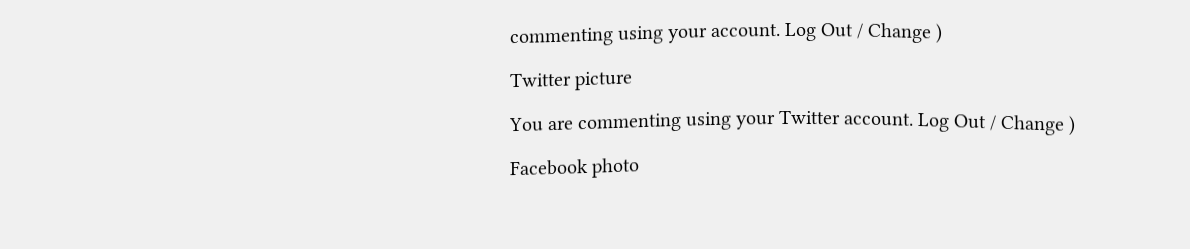commenting using your account. Log Out / Change )

Twitter picture

You are commenting using your Twitter account. Log Out / Change )

Facebook photo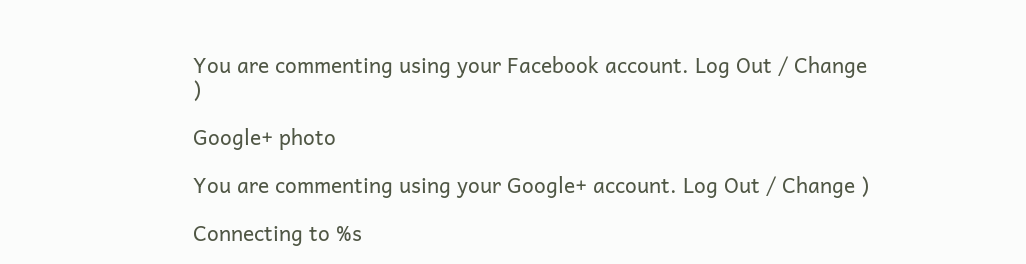You are commenting using your Facebook account. Log Out / Change )

Google+ photo

You are commenting using your Google+ account. Log Out / Change )

Connecting to %s